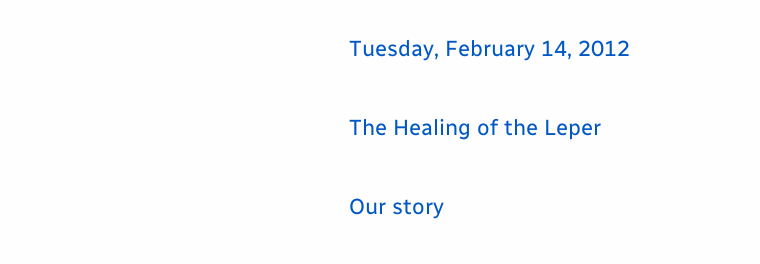Tuesday, February 14, 2012

The Healing of the Leper

Our story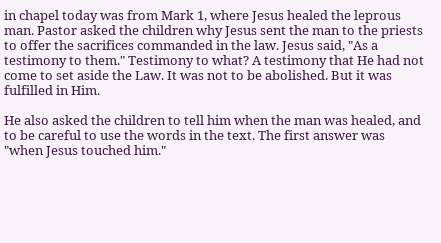in chapel today was from Mark 1, where Jesus healed the leprous man. Pastor asked the children why Jesus sent the man to the priests to offer the sacrifices commanded in the law. Jesus said, "As a testimony to them." Testimony to what? A testimony that He had not come to set aside the Law. It was not to be abolished. But it was fulfilled in Him.

He also asked the children to tell him when the man was healed, and to be careful to use the words in the text. The first answer was "when Jesus touched him."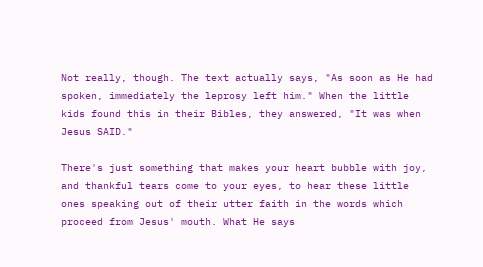Not really, though. The text actually says, "As soon as He had spoken, immediately the leprosy left him." When the little kids found this in their Bibles, they answered, "It was when Jesus SAID."

There's just something that makes your heart bubble with joy, and thankful tears come to your eyes, to hear these little ones speaking out of their utter faith in the words which proceed from Jesus' mouth. What He says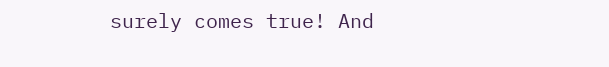surely comes true! And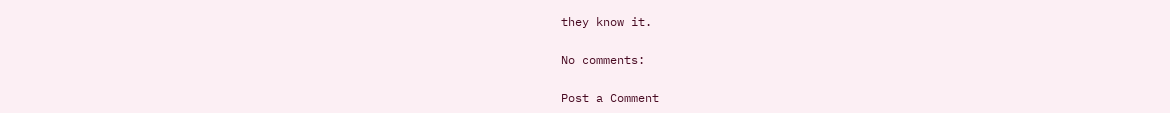they know it.

No comments:

Post a Comment